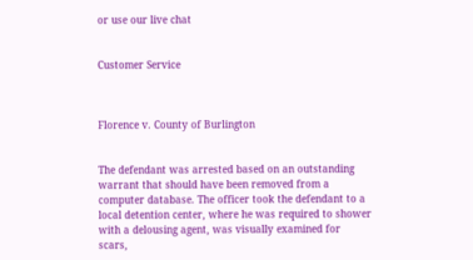or use our live chat


Customer Service



Florence v. County of Burlington


The defendant was arrested based on an outstanding warrant that should have been removed from a computer database. The officer took the defendant to a local detention center, where he was required to shower with a delousing agent, was visually examined for scars,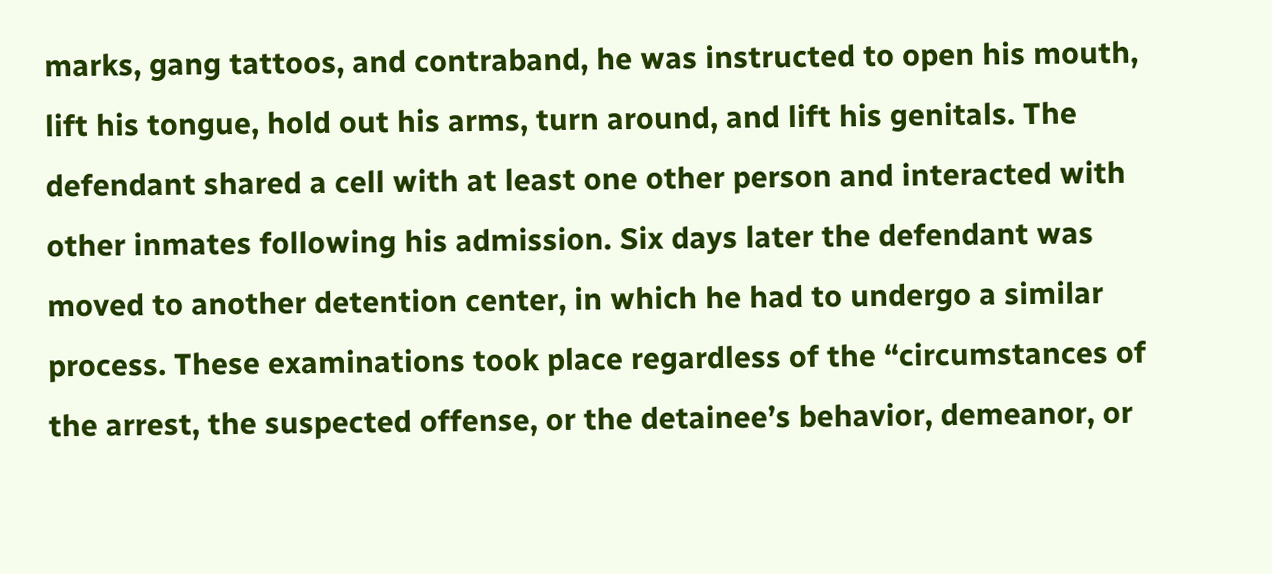marks, gang tattoos, and contraband, he was instructed to open his mouth, lift his tongue, hold out his arms, turn around, and lift his genitals. The defendant shared a cell with at least one other person and interacted with other inmates following his admission. Six days later the defendant was moved to another detention center, in which he had to undergo a similar process. These examinations took place regardless of the “circumstances of the arrest, the suspected offense, or the detainee’s behavior, demeanor, or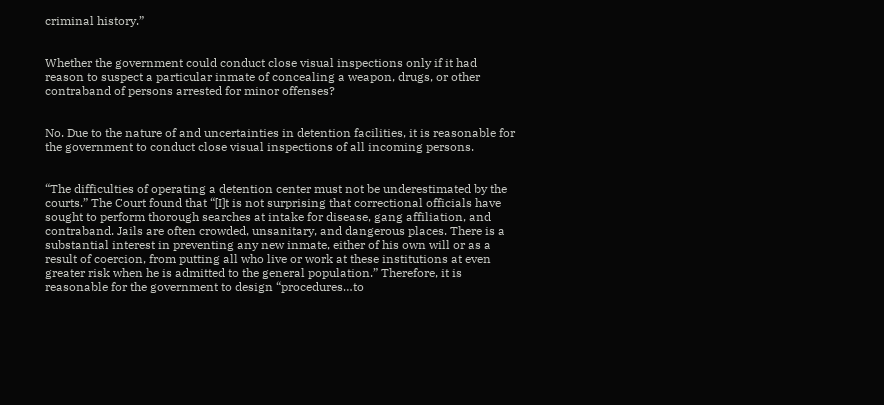criminal history.”


Whether the government could conduct close visual inspections only if it had reason to suspect a particular inmate of concealing a weapon, drugs, or other contraband of persons arrested for minor offenses?


No. Due to the nature of and uncertainties in detention facilities, it is reasonable for the government to conduct close visual inspections of all incoming persons.


“The difficulties of operating a detention center must not be underestimated by the courts.” The Court found that “[I]t is not surprising that correctional officials have sought to perform thorough searches at intake for disease, gang affiliation, and contraband. Jails are often crowded, unsanitary, and dangerous places. There is a substantial interest in preventing any new inmate, either of his own will or as a result of coercion, from putting all who live or work at these institutions at even greater risk when he is admitted to the general population.” Therefore, it is reasonable for the government to design “procedures…to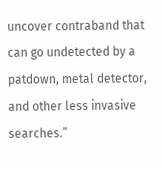uncover contraband that can go undetected by a patdown, metal detector, and other less invasive searches.”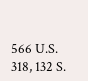566 U.S. 318, 132 S.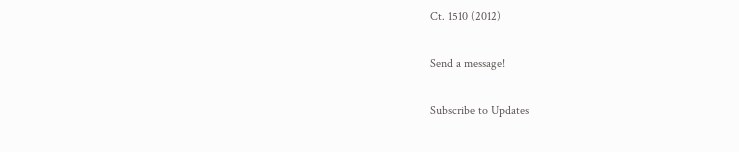Ct. 1510 (2012)

Send a message!

Subscribe to Updates